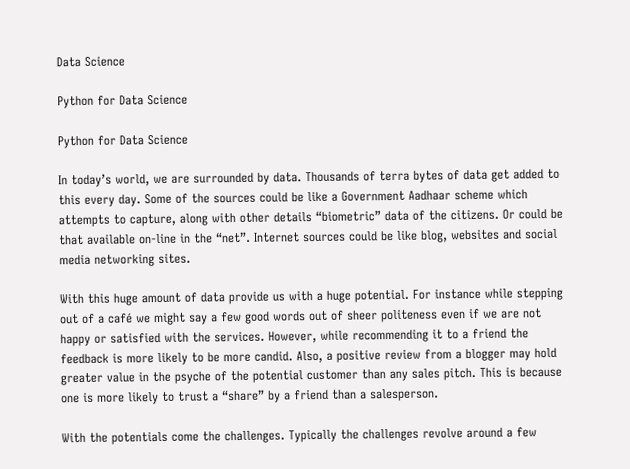Data Science

Python for Data Science

Python for Data Science

In today’s world, we are surrounded by data. Thousands of terra bytes of data get added to this every day. Some of the sources could be like a Government Aadhaar scheme which attempts to capture, along with other details “biometric” data of the citizens. Or could be that available on-line in the “net”. Internet sources could be like blog, websites and social media networking sites.

With this huge amount of data provide us with a huge potential. For instance while stepping out of a café we might say a few good words out of sheer politeness even if we are not happy or satisfied with the services. However, while recommending it to a friend the feedback is more likely to be more candid. Also, a positive review from a blogger may hold greater value in the psyche of the potential customer than any sales pitch. This is because one is more likely to trust a “share” by a friend than a salesperson.

With the potentials come the challenges. Typically the challenges revolve around a few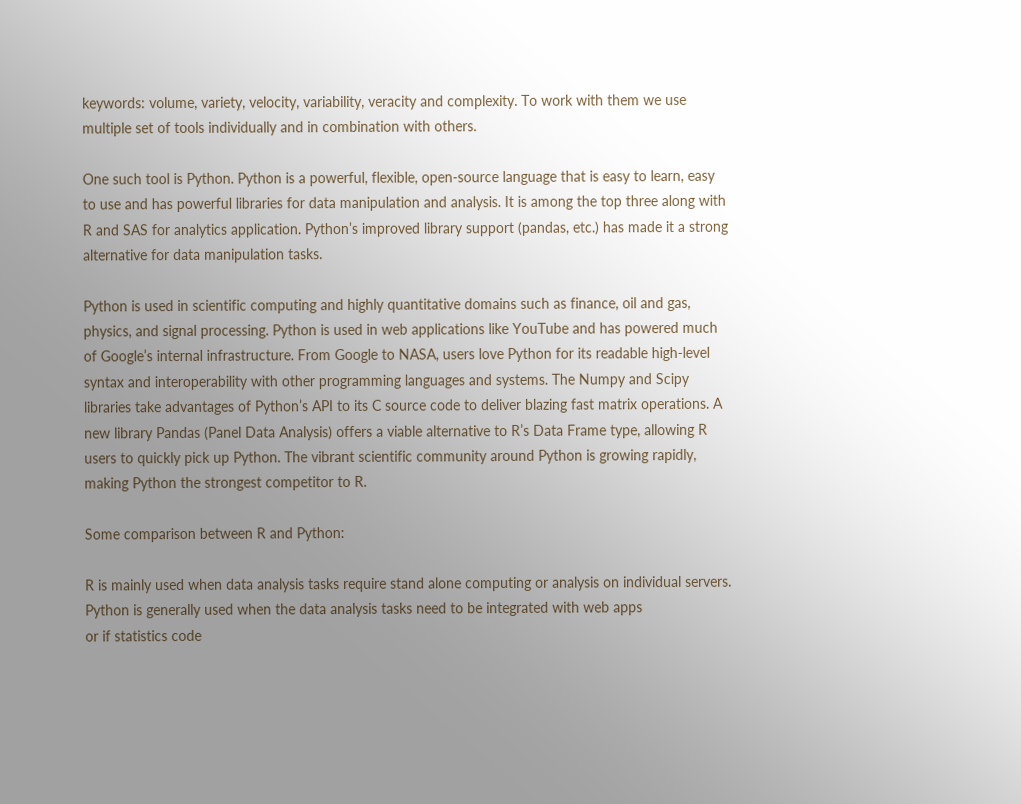keywords: volume, variety, velocity, variability, veracity and complexity. To work with them we use multiple set of tools individually and in combination with others.

One such tool is Python. Python is a powerful, flexible, open-source language that is easy to learn, easy to use and has powerful libraries for data manipulation and analysis. It is among the top three along with R and SAS for analytics application. Python’s improved library support (pandas, etc.) has made it a strong alternative for data manipulation tasks.

Python is used in scientific computing and highly quantitative domains such as finance, oil and gas, physics, and signal processing. Python is used in web applications like YouTube and has powered much of Google’s internal infrastructure. From Google to NASA, users love Python for its readable high-level syntax and interoperability with other programming languages and systems. The Numpy and Scipy libraries take advantages of Python’s API to its C source code to deliver blazing fast matrix operations. A new library Pandas (Panel Data Analysis) offers a viable alternative to R’s Data Frame type, allowing R users to quickly pick up Python. The vibrant scientific community around Python is growing rapidly, making Python the strongest competitor to R.

Some comparison between R and Python:

R is mainly used when data analysis tasks require stand alone computing or analysis on individual servers. Python is generally used when the data analysis tasks need to be integrated with web apps
or if statistics code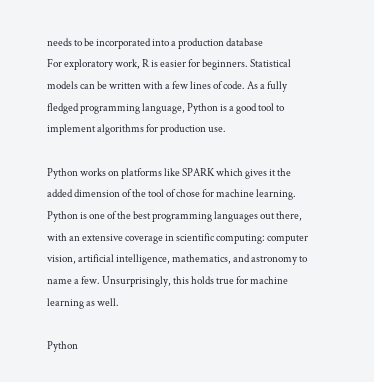needs to be incorporated into a production database
For exploratory work, R is easier for beginners. Statistical models can be written with a few lines of code. As a fully fledged programming language, Python is a good tool to implement algorithms for production use.

Python works on platforms like SPARK which gives it the added dimension of the tool of chose for machine learning. Python is one of the best programming languages out there, with an extensive coverage in scientific computing: computer vision, artificial intelligence, mathematics, and astronomy to name a few. Unsurprisingly, this holds true for machine learning as well.

Python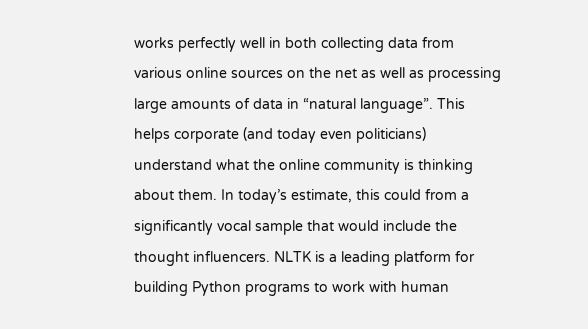works perfectly well in both collecting data from various online sources on the net as well as processing large amounts of data in “natural language”. This helps corporate (and today even politicians) understand what the online community is thinking about them. In today’s estimate, this could from a significantly vocal sample that would include the thought influencers. NLTK is a leading platform for building Python programs to work with human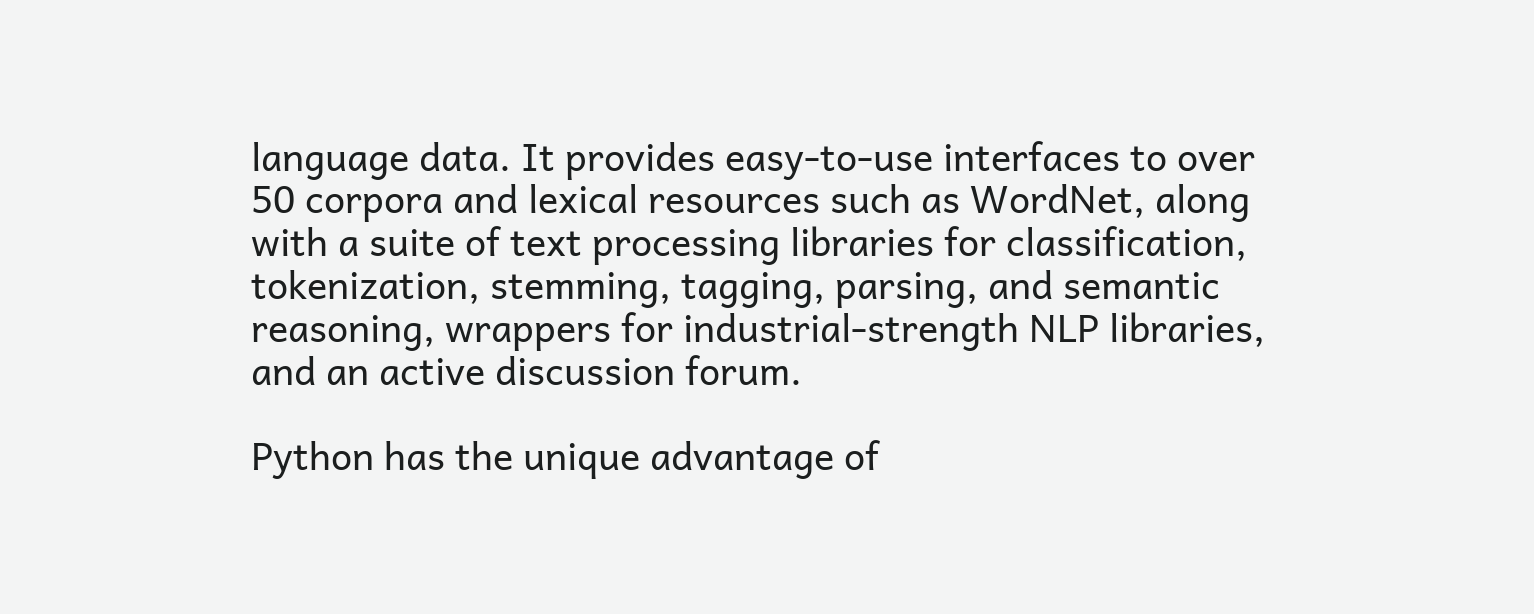language data. It provides easy-to-use interfaces to over 50 corpora and lexical resources such as WordNet, along with a suite of text processing libraries for classification, tokenization, stemming, tagging, parsing, and semantic reasoning, wrappers for industrial-strength NLP libraries, and an active discussion forum.

Python has the unique advantage of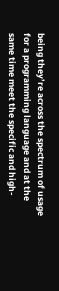being they’re across the spectrum of usage for a programming language and at the same time meet the specific and high-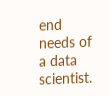end needs of a data scientist.